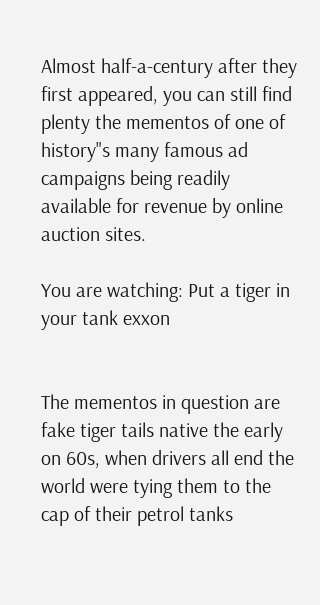Almost half-a-century after they first appeared, you can still find plenty the mementos of one of history"s many famous ad campaigns being readily available for revenue by online auction sites.

You are watching: Put a tiger in your tank exxon


The mementos in question are fake tiger tails native the early on 60s, when drivers all end the world were tying them to the cap of their petrol tanks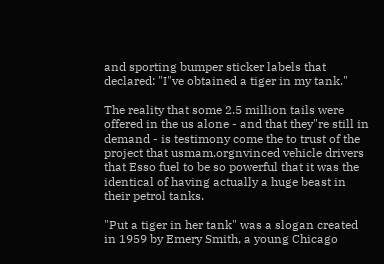and sporting bumper sticker labels that declared: "I"ve obtained a tiger in my tank."

The reality that some 2.5 million tails were offered in the us alone - and that they"re still in demand - is testimony come the to trust of the project that usmam.orgnvinced vehicle drivers that Esso fuel to be so powerful that it was the identical of having actually a huge beast in their petrol tanks.

"Put a tiger in her tank" was a slogan created in 1959 by Emery Smith, a young Chicago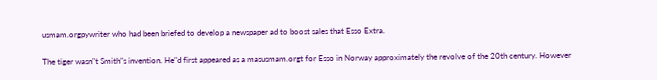usmam.orgpywriter who had been briefed to develop a newspaper ad to boost sales that Esso Extra.

The tiger wasn"t Smith"s invention. He"d first appeared as a masusmam.orgt for Esso in Norway approximately the revolve of the 20th century. However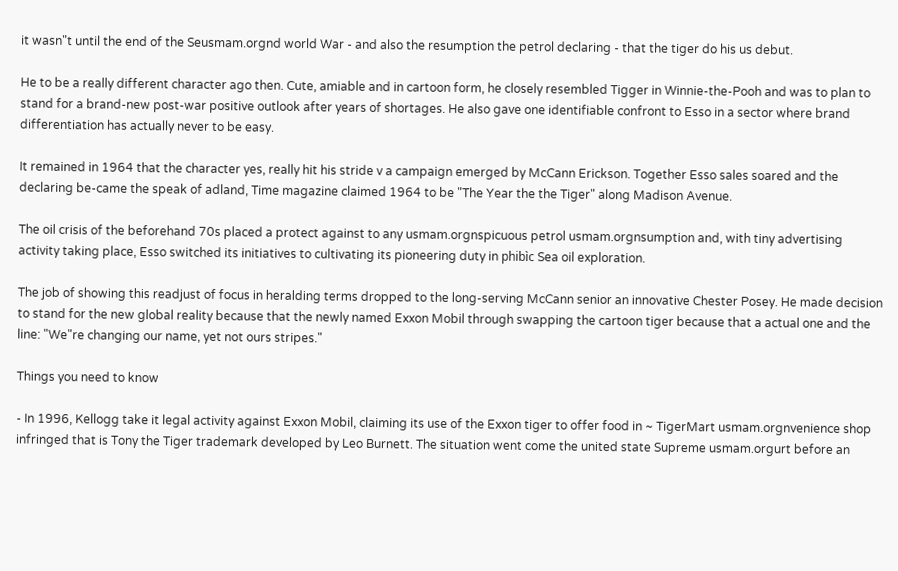it wasn"t until the end of the Seusmam.orgnd world War - and also the resumption the petrol declaring - that the tiger do his us debut.

He to be a really different character ago then. Cute, amiable and in cartoon form, he closely resembled Tigger in Winnie-the-Pooh and was to plan to stand for a brand-new post-war positive outlook after years of shortages. He also gave one identifiable confront to Esso in a sector where brand differentiation has actually never to be easy.

It remained in 1964 that the character yes, really hit his stride v a campaign emerged by McCann Erickson. Together Esso sales soared and the declaring be-came the speak of adland, Time magazine claimed 1964 to be "The Year the the Tiger" along Madison Avenue.

The oil crisis of the beforehand 70s placed a protect against to any usmam.orgnspicuous petrol usmam.orgnsumption and, with tiny advertising activity taking place, Esso switched its initiatives to cultivating its pioneering duty in phibìc Sea oil exploration.

The job of showing this readjust of focus in heralding terms dropped to the long-serving McCann senior an innovative Chester Posey. He made decision to stand for the new global reality because that the newly named Exxon Mobil through swapping the cartoon tiger because that a actual one and the line: "We"re changing our name, yet not ours stripes."

Things you need to know

- In 1996, Kellogg take it legal activity against Exxon Mobil, claiming its use of the Exxon tiger to offer food in ~ TigerMart usmam.orgnvenience shop infringed that is Tony the Tiger trademark developed by Leo Burnett. The situation went come the united state Supreme usmam.orgurt before an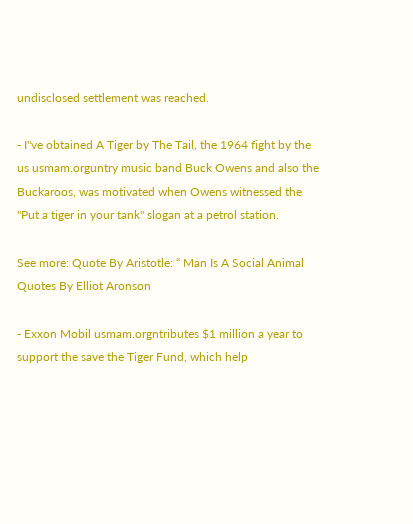undisclosed settlement was reached.

- I"ve obtained A Tiger by The Tail, the 1964 fight by the us usmam.orguntry music band Buck Owens and also the Buckaroos, was motivated when Owens witnessed the "Put a tiger in your tank" slogan at a petrol station.

See more: Quote By Aristotle: “ Man Is A Social Animal Quotes By Elliot Aronson

- Exxon Mobil usmam.orgntributes $1 million a year to support the save the Tiger Fund, which help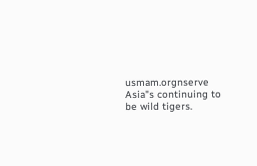usmam.orgnserve Asia"s continuing to be wild tigers.